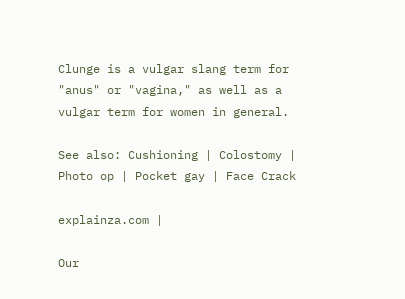Clunge is a vulgar slang term for "anus" or "vagina," as well as a vulgar term for women in general.

See also: Cushioning | Colostomy | Photo op | Pocket gay | Face Crack

explainza.com |

Our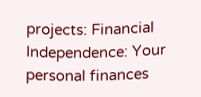projects: Financial Independence: Your personal finances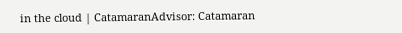in the cloud | CatamaranAdvisor: Catamaran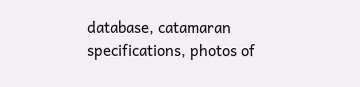database, catamaran specifications, photos of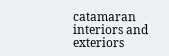catamaran interiors and exteriors